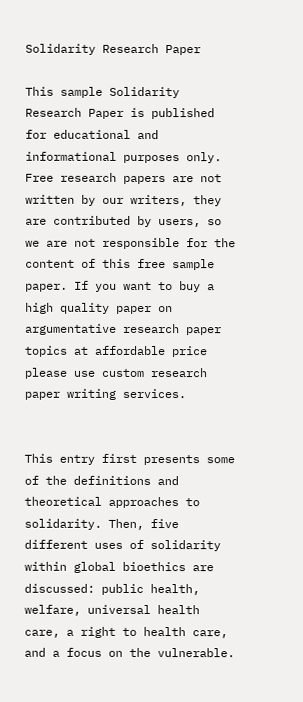Solidarity Research Paper

This sample Solidarity Research Paper is published for educational and informational purposes only. Free research papers are not written by our writers, they are contributed by users, so we are not responsible for the content of this free sample paper. If you want to buy a high quality paper on argumentative research paper topics at affordable price please use custom research paper writing services.


This entry first presents some of the definitions and theoretical approaches to solidarity. Then, five different uses of solidarity within global bioethics are discussed: public health, welfare, universal health care, a right to health care, and a focus on the vulnerable.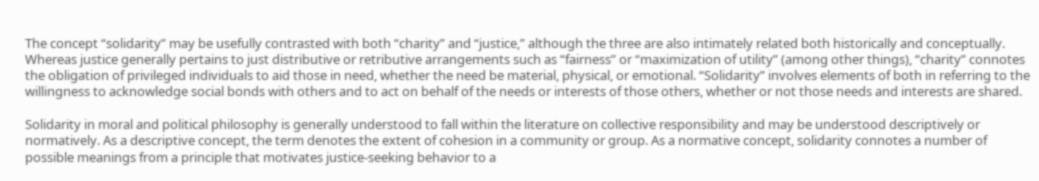The concept “solidarity” may be usefully contrasted with both “charity” and “justice,” although the three are also intimately related both historically and conceptually. Whereas justice generally pertains to just distributive or retributive arrangements such as “fairness” or “maximization of utility” (among other things), “charity” connotes the obligation of privileged individuals to aid those in need, whether the need be material, physical, or emotional. “Solidarity” involves elements of both in referring to the willingness to acknowledge social bonds with others and to act on behalf of the needs or interests of those others, whether or not those needs and interests are shared.

Solidarity in moral and political philosophy is generally understood to fall within the literature on collective responsibility and may be understood descriptively or normatively. As a descriptive concept, the term denotes the extent of cohesion in a community or group. As a normative concept, solidarity connotes a number of possible meanings from a principle that motivates justice-seeking behavior to a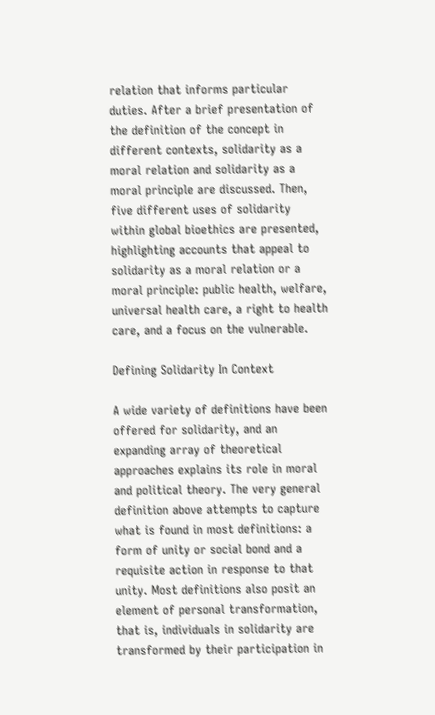relation that informs particular duties. After a brief presentation of the definition of the concept in different contexts, solidarity as a moral relation and solidarity as a moral principle are discussed. Then, five different uses of solidarity within global bioethics are presented, highlighting accounts that appeal to solidarity as a moral relation or a moral principle: public health, welfare, universal health care, a right to health care, and a focus on the vulnerable.

Defining Solidarity In Context

A wide variety of definitions have been offered for solidarity, and an expanding array of theoretical approaches explains its role in moral and political theory. The very general definition above attempts to capture what is found in most definitions: a form of unity or social bond and a requisite action in response to that unity. Most definitions also posit an element of personal transformation, that is, individuals in solidarity are transformed by their participation in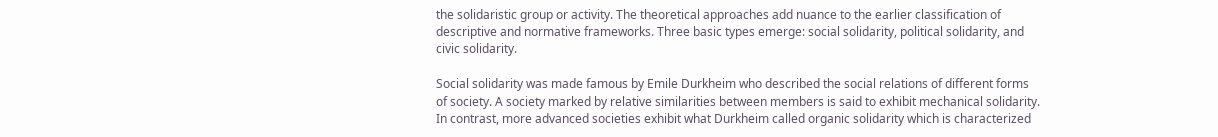the solidaristic group or activity. The theoretical approaches add nuance to the earlier classification of descriptive and normative frameworks. Three basic types emerge: social solidarity, political solidarity, and civic solidarity.

Social solidarity was made famous by Emile Durkheim who described the social relations of different forms of society. A society marked by relative similarities between members is said to exhibit mechanical solidarity. In contrast, more advanced societies exhibit what Durkheim called organic solidarity which is characterized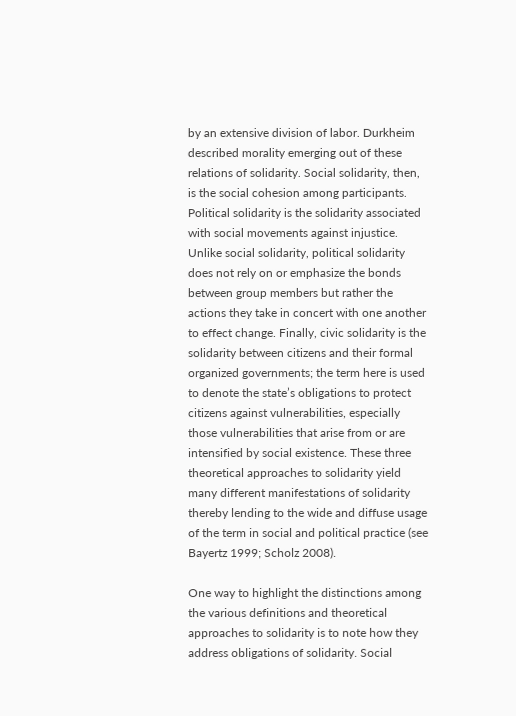by an extensive division of labor. Durkheim described morality emerging out of these relations of solidarity. Social solidarity, then, is the social cohesion among participants. Political solidarity is the solidarity associated with social movements against injustice. Unlike social solidarity, political solidarity does not rely on or emphasize the bonds between group members but rather the actions they take in concert with one another to effect change. Finally, civic solidarity is the solidarity between citizens and their formal organized governments; the term here is used to denote the state’s obligations to protect citizens against vulnerabilities, especially those vulnerabilities that arise from or are intensified by social existence. These three theoretical approaches to solidarity yield many different manifestations of solidarity thereby lending to the wide and diffuse usage of the term in social and political practice (see Bayertz 1999; Scholz 2008).

One way to highlight the distinctions among the various definitions and theoretical approaches to solidarity is to note how they address obligations of solidarity. Social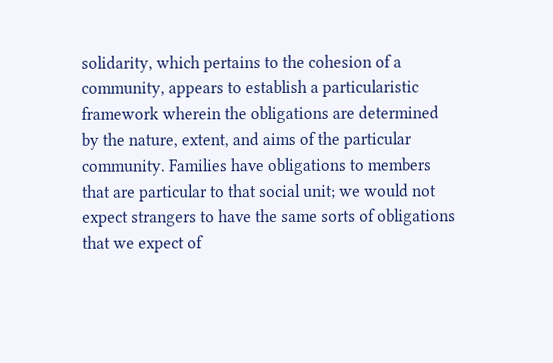solidarity, which pertains to the cohesion of a community, appears to establish a particularistic framework wherein the obligations are determined by the nature, extent, and aims of the particular community. Families have obligations to members that are particular to that social unit; we would not expect strangers to have the same sorts of obligations that we expect of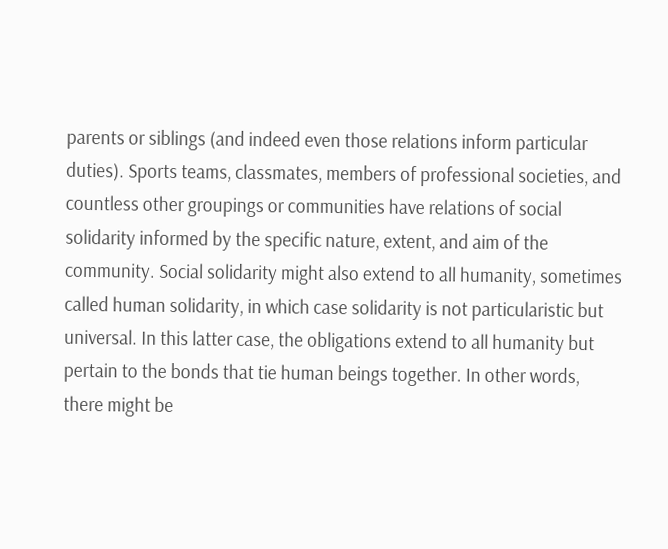parents or siblings (and indeed even those relations inform particular duties). Sports teams, classmates, members of professional societies, and countless other groupings or communities have relations of social solidarity informed by the specific nature, extent, and aim of the community. Social solidarity might also extend to all humanity, sometimes called human solidarity, in which case solidarity is not particularistic but universal. In this latter case, the obligations extend to all humanity but pertain to the bonds that tie human beings together. In other words, there might be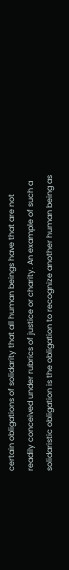certain obligations of solidarity that all human beings have that are not readily conceived under rubrics of justice or charity. An example of such a solidaristic obligation is the obligation to recognize another human being as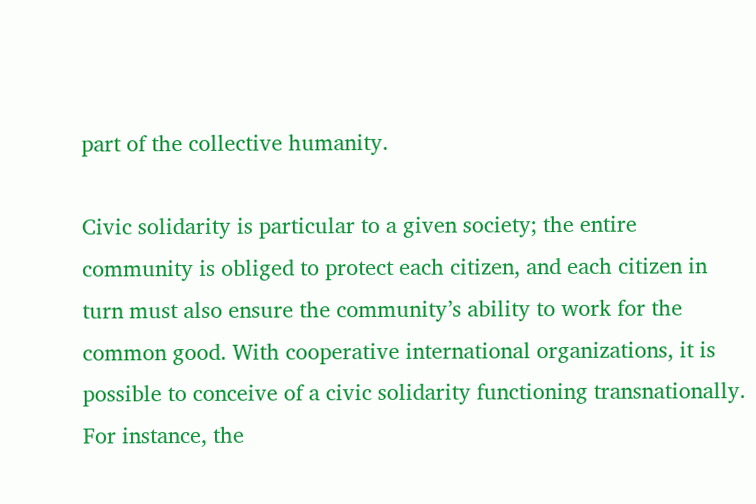part of the collective humanity.

Civic solidarity is particular to a given society; the entire community is obliged to protect each citizen, and each citizen in turn must also ensure the community’s ability to work for the common good. With cooperative international organizations, it is possible to conceive of a civic solidarity functioning transnationally. For instance, the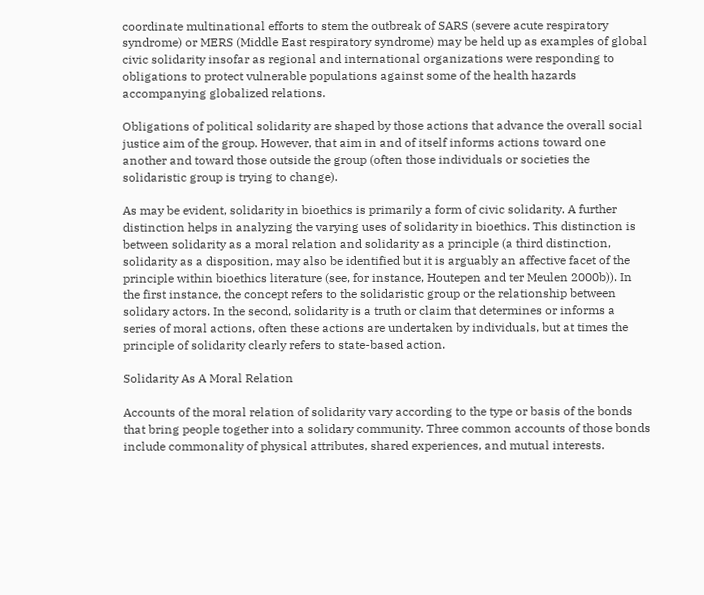coordinate multinational efforts to stem the outbreak of SARS (severe acute respiratory syndrome) or MERS (Middle East respiratory syndrome) may be held up as examples of global civic solidarity insofar as regional and international organizations were responding to obligations to protect vulnerable populations against some of the health hazards accompanying globalized relations.

Obligations of political solidarity are shaped by those actions that advance the overall social justice aim of the group. However, that aim in and of itself informs actions toward one another and toward those outside the group (often those individuals or societies the solidaristic group is trying to change).

As may be evident, solidarity in bioethics is primarily a form of civic solidarity. A further distinction helps in analyzing the varying uses of solidarity in bioethics. This distinction is between solidarity as a moral relation and solidarity as a principle (a third distinction, solidarity as a disposition, may also be identified but it is arguably an affective facet of the principle within bioethics literature (see, for instance, Houtepen and ter Meulen 2000b)). In the first instance, the concept refers to the solidaristic group or the relationship between solidary actors. In the second, solidarity is a truth or claim that determines or informs a series of moral actions, often these actions are undertaken by individuals, but at times the principle of solidarity clearly refers to state-based action.

Solidarity As A Moral Relation

Accounts of the moral relation of solidarity vary according to the type or basis of the bonds that bring people together into a solidary community. Three common accounts of those bonds include commonality of physical attributes, shared experiences, and mutual interests.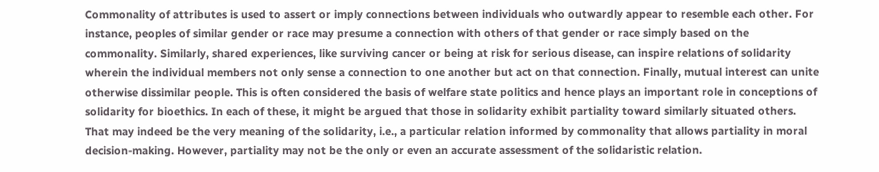Commonality of attributes is used to assert or imply connections between individuals who outwardly appear to resemble each other. For instance, peoples of similar gender or race may presume a connection with others of that gender or race simply based on the commonality. Similarly, shared experiences, like surviving cancer or being at risk for serious disease, can inspire relations of solidarity wherein the individual members not only sense a connection to one another but act on that connection. Finally, mutual interest can unite otherwise dissimilar people. This is often considered the basis of welfare state politics and hence plays an important role in conceptions of solidarity for bioethics. In each of these, it might be argued that those in solidarity exhibit partiality toward similarly situated others. That may indeed be the very meaning of the solidarity, i.e., a particular relation informed by commonality that allows partiality in moral decision-making. However, partiality may not be the only or even an accurate assessment of the solidaristic relation.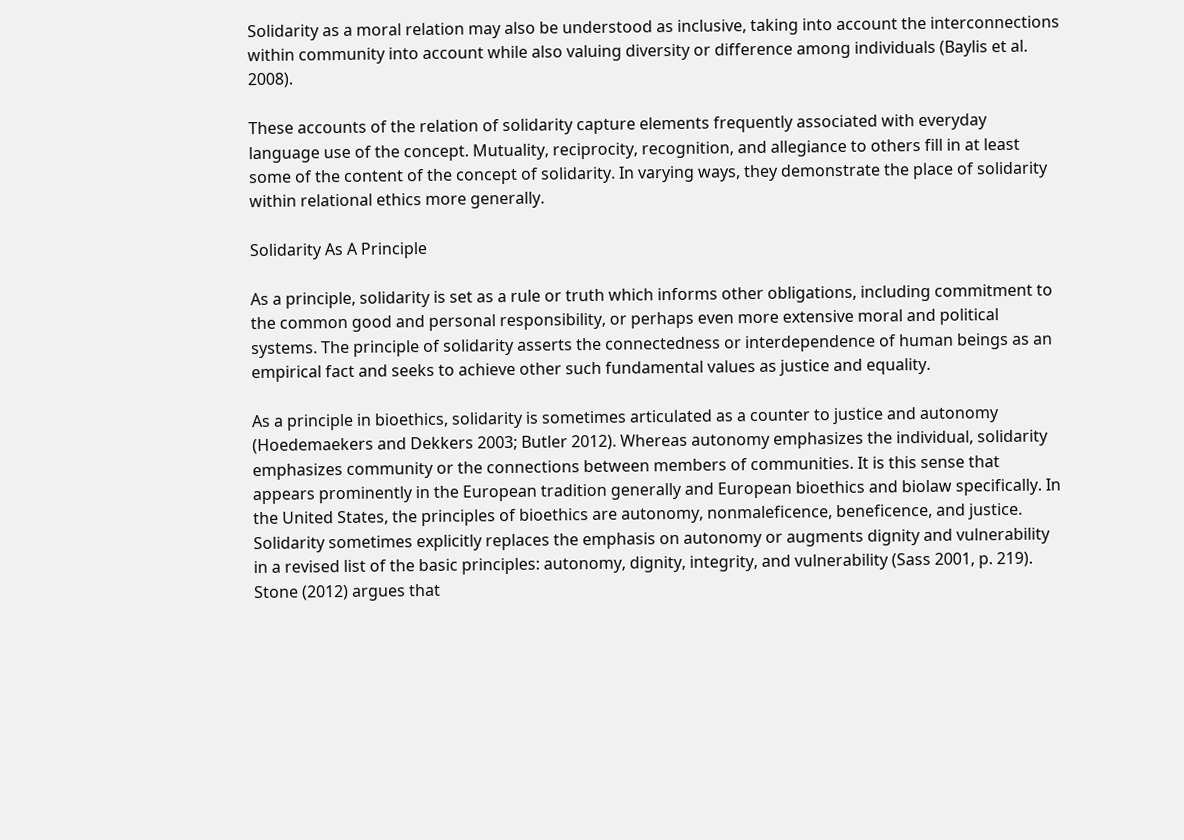Solidarity as a moral relation may also be understood as inclusive, taking into account the interconnections within community into account while also valuing diversity or difference among individuals (Baylis et al. 2008).

These accounts of the relation of solidarity capture elements frequently associated with everyday language use of the concept. Mutuality, reciprocity, recognition, and allegiance to others fill in at least some of the content of the concept of solidarity. In varying ways, they demonstrate the place of solidarity within relational ethics more generally.

Solidarity As A Principle

As a principle, solidarity is set as a rule or truth which informs other obligations, including commitment to the common good and personal responsibility, or perhaps even more extensive moral and political systems. The principle of solidarity asserts the connectedness or interdependence of human beings as an empirical fact and seeks to achieve other such fundamental values as justice and equality.

As a principle in bioethics, solidarity is sometimes articulated as a counter to justice and autonomy (Hoedemaekers and Dekkers 2003; Butler 2012). Whereas autonomy emphasizes the individual, solidarity emphasizes community or the connections between members of communities. It is this sense that appears prominently in the European tradition generally and European bioethics and biolaw specifically. In the United States, the principles of bioethics are autonomy, nonmaleficence, beneficence, and justice. Solidarity sometimes explicitly replaces the emphasis on autonomy or augments dignity and vulnerability in a revised list of the basic principles: autonomy, dignity, integrity, and vulnerability (Sass 2001, p. 219). Stone (2012) argues that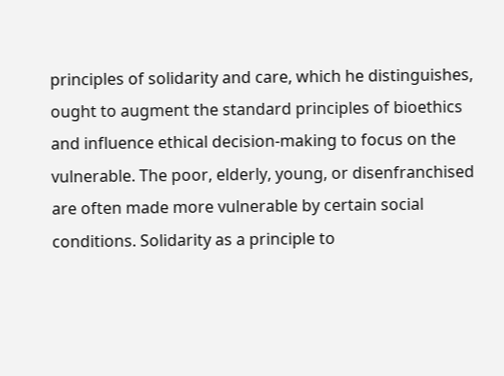principles of solidarity and care, which he distinguishes, ought to augment the standard principles of bioethics and influence ethical decision-making to focus on the vulnerable. The poor, elderly, young, or disenfranchised are often made more vulnerable by certain social conditions. Solidarity as a principle to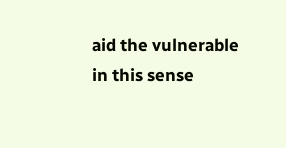aid the vulnerable in this sense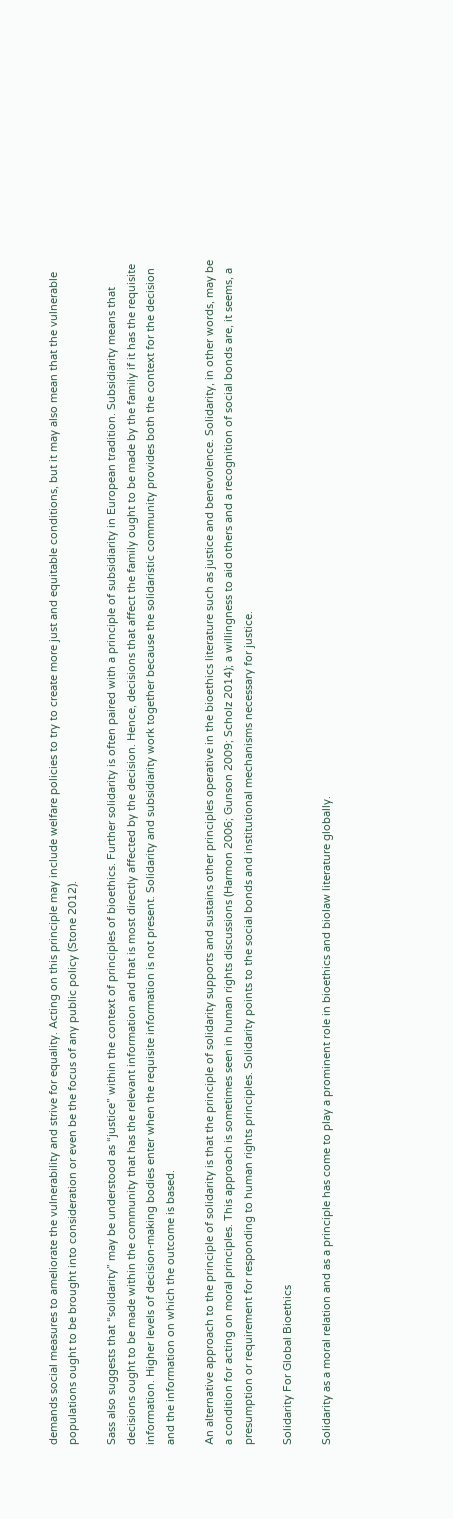demands social measures to ameliorate the vulnerability and strive for equality. Acting on this principle may include welfare policies to try to create more just and equitable conditions, but it may also mean that the vulnerable populations ought to be brought into consideration or even be the focus of any public policy (Stone 2012).

Sass also suggests that “solidarity” may be understood as “justice” within the context of principles of bioethics. Further solidarity is often paired with a principle of subsidiarity in European tradition. Subsidiarity means that decisions ought to be made within the community that has the relevant information and that is most directly affected by the decision. Hence, decisions that affect the family ought to be made by the family if it has the requisite information. Higher levels of decision-making bodies enter when the requisite information is not present. Solidarity and subsidiarity work together because the solidaristic community provides both the context for the decision and the information on which the outcome is based.

An alternative approach to the principle of solidarity is that the principle of solidarity supports and sustains other principles operative in the bioethics literature such as justice and benevolence. Solidarity, in other words, may be a condition for acting on moral principles. This approach is sometimes seen in human rights discussions (Harmon 2006; Gunson 2009; Scholz 2014); a willingness to aid others and a recognition of social bonds are, it seems, a presumption or requirement for responding to human rights principles. Solidarity points to the social bonds and institutional mechanisms necessary for justice.

Solidarity For Global Bioethics

Solidarity as a moral relation and as a principle has come to play a prominent role in bioethics and biolaw literature globally.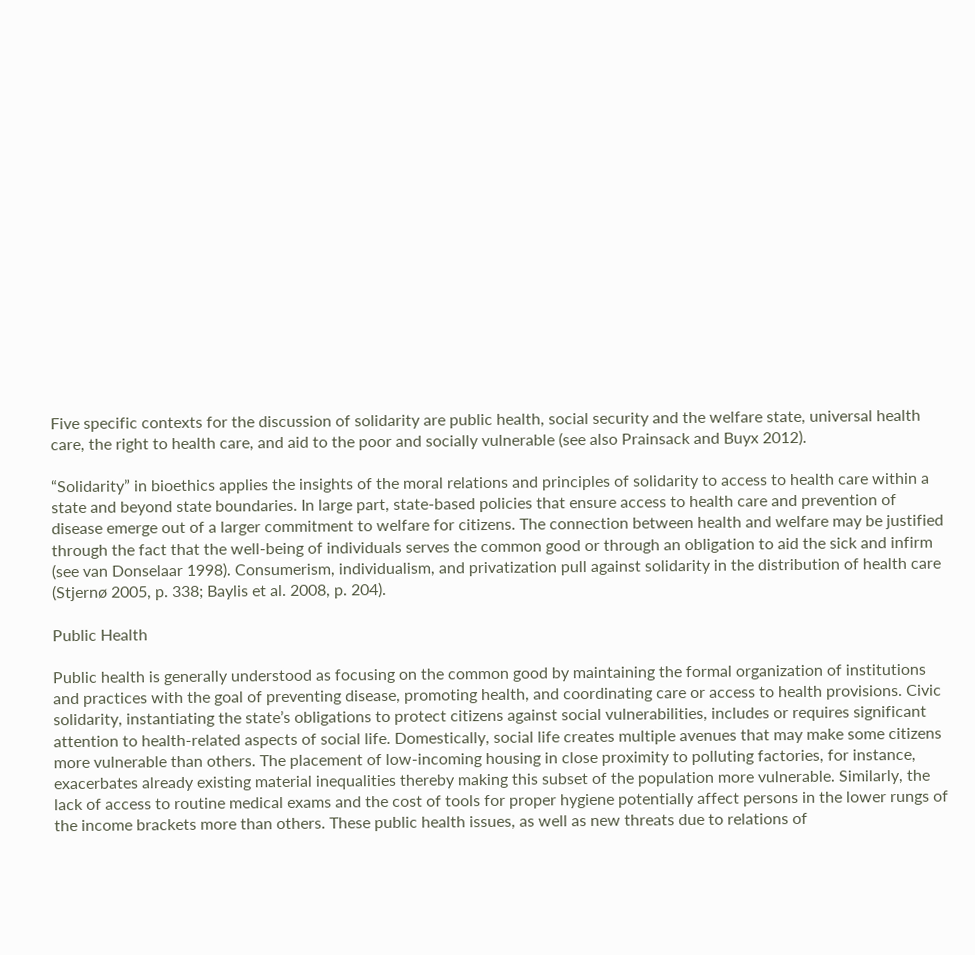Five specific contexts for the discussion of solidarity are public health, social security and the welfare state, universal health care, the right to health care, and aid to the poor and socially vulnerable (see also Prainsack and Buyx 2012).

“Solidarity” in bioethics applies the insights of the moral relations and principles of solidarity to access to health care within a state and beyond state boundaries. In large part, state-based policies that ensure access to health care and prevention of disease emerge out of a larger commitment to welfare for citizens. The connection between health and welfare may be justified through the fact that the well-being of individuals serves the common good or through an obligation to aid the sick and infirm (see van Donselaar 1998). Consumerism, individualism, and privatization pull against solidarity in the distribution of health care (Stjernø 2005, p. 338; Baylis et al. 2008, p. 204).

Public Health

Public health is generally understood as focusing on the common good by maintaining the formal organization of institutions and practices with the goal of preventing disease, promoting health, and coordinating care or access to health provisions. Civic solidarity, instantiating the state’s obligations to protect citizens against social vulnerabilities, includes or requires significant attention to health-related aspects of social life. Domestically, social life creates multiple avenues that may make some citizens more vulnerable than others. The placement of low-incoming housing in close proximity to polluting factories, for instance, exacerbates already existing material inequalities thereby making this subset of the population more vulnerable. Similarly, the lack of access to routine medical exams and the cost of tools for proper hygiene potentially affect persons in the lower rungs of the income brackets more than others. These public health issues, as well as new threats due to relations of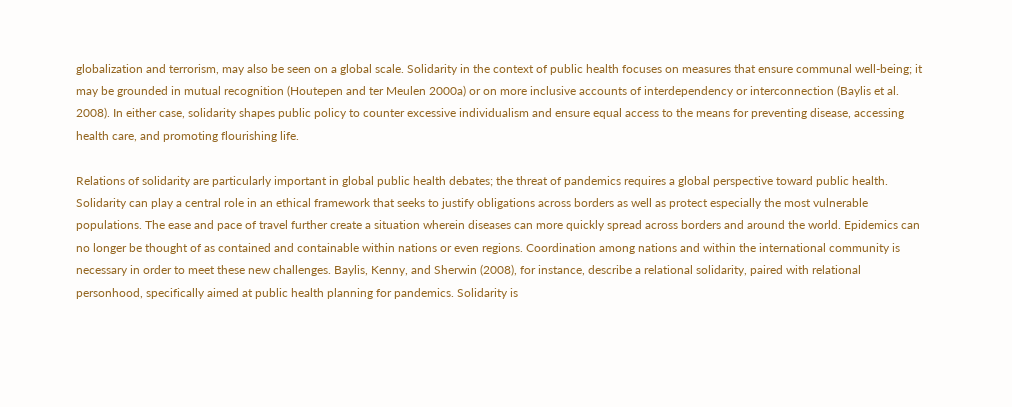globalization and terrorism, may also be seen on a global scale. Solidarity in the context of public health focuses on measures that ensure communal well-being; it may be grounded in mutual recognition (Houtepen and ter Meulen 2000a) or on more inclusive accounts of interdependency or interconnection (Baylis et al. 2008). In either case, solidarity shapes public policy to counter excessive individualism and ensure equal access to the means for preventing disease, accessing health care, and promoting flourishing life.

Relations of solidarity are particularly important in global public health debates; the threat of pandemics requires a global perspective toward public health. Solidarity can play a central role in an ethical framework that seeks to justify obligations across borders as well as protect especially the most vulnerable populations. The ease and pace of travel further create a situation wherein diseases can more quickly spread across borders and around the world. Epidemics can no longer be thought of as contained and containable within nations or even regions. Coordination among nations and within the international community is necessary in order to meet these new challenges. Baylis, Kenny, and Sherwin (2008), for instance, describe a relational solidarity, paired with relational personhood, specifically aimed at public health planning for pandemics. Solidarity is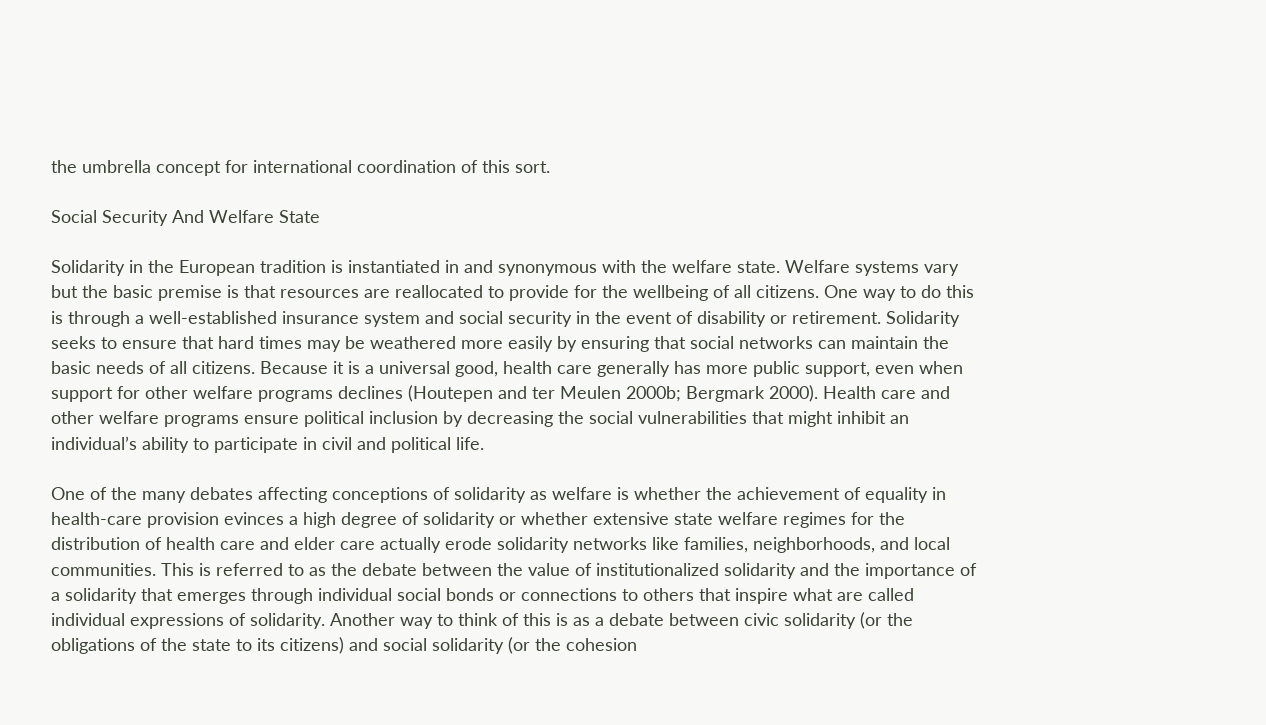the umbrella concept for international coordination of this sort.

Social Security And Welfare State

Solidarity in the European tradition is instantiated in and synonymous with the welfare state. Welfare systems vary but the basic premise is that resources are reallocated to provide for the wellbeing of all citizens. One way to do this is through a well-established insurance system and social security in the event of disability or retirement. Solidarity seeks to ensure that hard times may be weathered more easily by ensuring that social networks can maintain the basic needs of all citizens. Because it is a universal good, health care generally has more public support, even when support for other welfare programs declines (Houtepen and ter Meulen 2000b; Bergmark 2000). Health care and other welfare programs ensure political inclusion by decreasing the social vulnerabilities that might inhibit an individual’s ability to participate in civil and political life.

One of the many debates affecting conceptions of solidarity as welfare is whether the achievement of equality in health-care provision evinces a high degree of solidarity or whether extensive state welfare regimes for the distribution of health care and elder care actually erode solidarity networks like families, neighborhoods, and local communities. This is referred to as the debate between the value of institutionalized solidarity and the importance of a solidarity that emerges through individual social bonds or connections to others that inspire what are called individual expressions of solidarity. Another way to think of this is as a debate between civic solidarity (or the obligations of the state to its citizens) and social solidarity (or the cohesion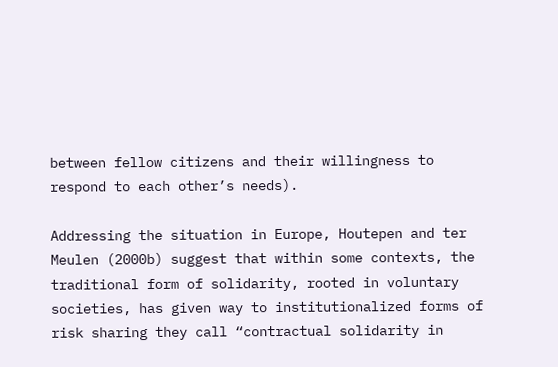between fellow citizens and their willingness to respond to each other’s needs).

Addressing the situation in Europe, Houtepen and ter Meulen (2000b) suggest that within some contexts, the traditional form of solidarity, rooted in voluntary societies, has given way to institutionalized forms of risk sharing they call “contractual solidarity in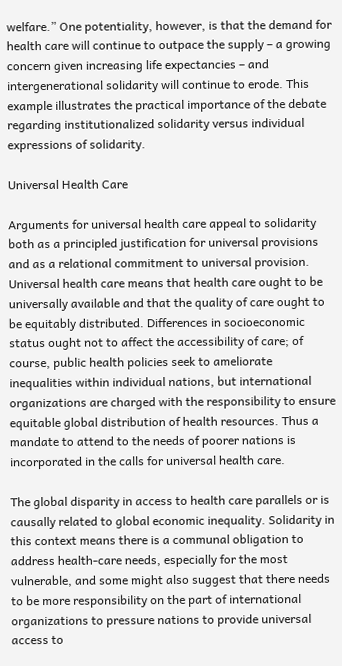welfare.” One potentiality, however, is that the demand for health care will continue to outpace the supply – a growing concern given increasing life expectancies – and intergenerational solidarity will continue to erode. This example illustrates the practical importance of the debate regarding institutionalized solidarity versus individual expressions of solidarity.

Universal Health Care

Arguments for universal health care appeal to solidarity both as a principled justification for universal provisions and as a relational commitment to universal provision. Universal health care means that health care ought to be universally available and that the quality of care ought to be equitably distributed. Differences in socioeconomic status ought not to affect the accessibility of care; of course, public health policies seek to ameliorate inequalities within individual nations, but international organizations are charged with the responsibility to ensure equitable global distribution of health resources. Thus a mandate to attend to the needs of poorer nations is incorporated in the calls for universal health care.

The global disparity in access to health care parallels or is causally related to global economic inequality. Solidarity in this context means there is a communal obligation to address health-care needs, especially for the most vulnerable, and some might also suggest that there needs to be more responsibility on the part of international organizations to pressure nations to provide universal access to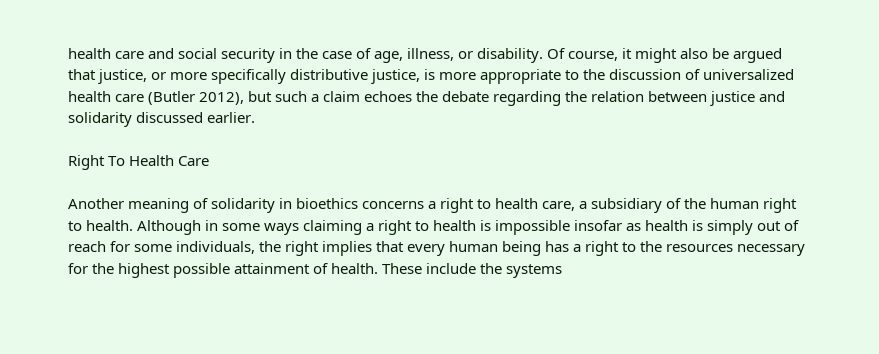health care and social security in the case of age, illness, or disability. Of course, it might also be argued that justice, or more specifically distributive justice, is more appropriate to the discussion of universalized health care (Butler 2012), but such a claim echoes the debate regarding the relation between justice and solidarity discussed earlier.

Right To Health Care

Another meaning of solidarity in bioethics concerns a right to health care, a subsidiary of the human right to health. Although in some ways claiming a right to health is impossible insofar as health is simply out of reach for some individuals, the right implies that every human being has a right to the resources necessary for the highest possible attainment of health. These include the systems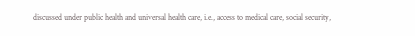discussed under public health and universal health care, i.e., access to medical care, social security,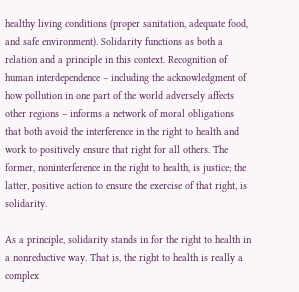healthy living conditions (proper sanitation, adequate food, and safe environment). Solidarity functions as both a relation and a principle in this context. Recognition of human interdependence – including the acknowledgment of how pollution in one part of the world adversely affects other regions – informs a network of moral obligations that both avoid the interference in the right to health and work to positively ensure that right for all others. The former, noninterference in the right to health, is justice; the latter, positive action to ensure the exercise of that right, is solidarity.

As a principle, solidarity stands in for the right to health in a nonreductive way. That is, the right to health is really a complex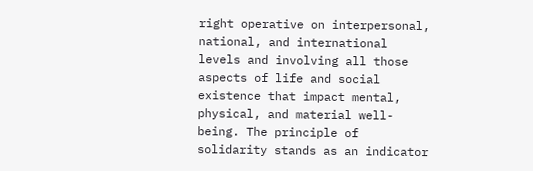right operative on interpersonal, national, and international levels and involving all those aspects of life and social existence that impact mental, physical, and material well-being. The principle of solidarity stands as an indicator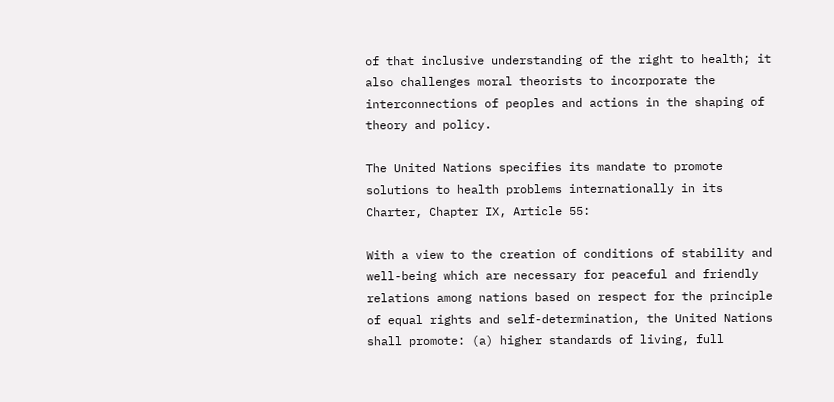of that inclusive understanding of the right to health; it also challenges moral theorists to incorporate the interconnections of peoples and actions in the shaping of theory and policy.

The United Nations specifies its mandate to promote solutions to health problems internationally in its Charter, Chapter IX, Article 55:

With a view to the creation of conditions of stability and well-being which are necessary for peaceful and friendly relations among nations based on respect for the principle of equal rights and self-determination, the United Nations shall promote: (a) higher standards of living, full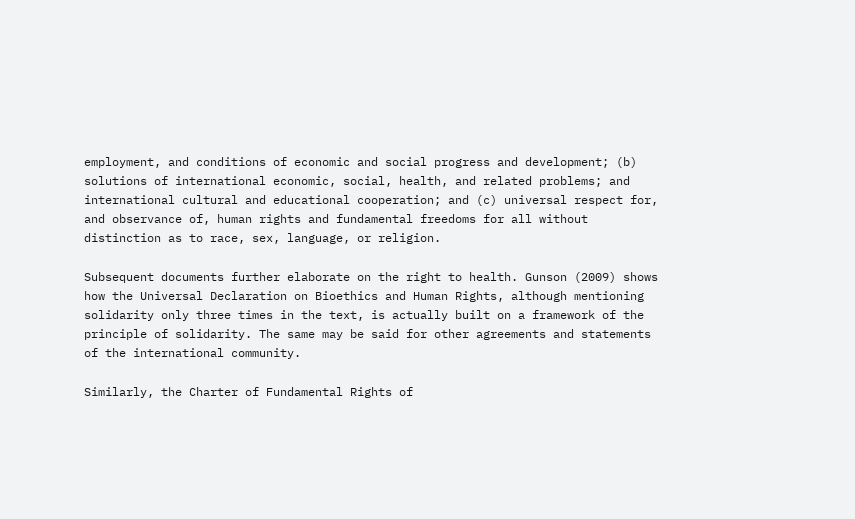employment, and conditions of economic and social progress and development; (b) solutions of international economic, social, health, and related problems; and international cultural and educational cooperation; and (c) universal respect for, and observance of, human rights and fundamental freedoms for all without distinction as to race, sex, language, or religion.

Subsequent documents further elaborate on the right to health. Gunson (2009) shows how the Universal Declaration on Bioethics and Human Rights, although mentioning solidarity only three times in the text, is actually built on a framework of the principle of solidarity. The same may be said for other agreements and statements of the international community.

Similarly, the Charter of Fundamental Rights of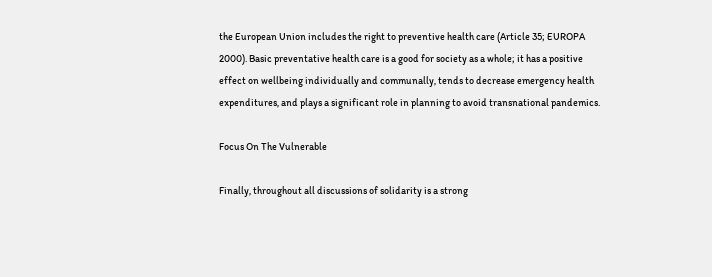the European Union includes the right to preventive health care (Article 35; EUROPA 2000). Basic preventative health care is a good for society as a whole; it has a positive effect on wellbeing individually and communally, tends to decrease emergency health expenditures, and plays a significant role in planning to avoid transnational pandemics.

Focus On The Vulnerable

Finally, throughout all discussions of solidarity is a strong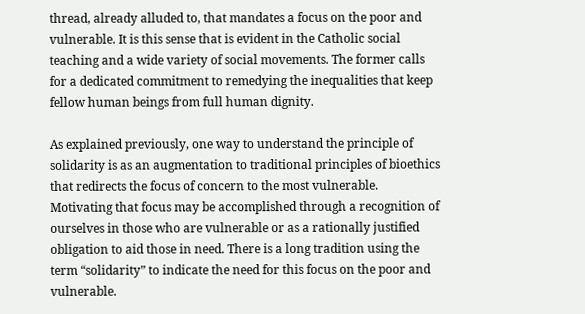thread, already alluded to, that mandates a focus on the poor and vulnerable. It is this sense that is evident in the Catholic social teaching and a wide variety of social movements. The former calls for a dedicated commitment to remedying the inequalities that keep fellow human beings from full human dignity.

As explained previously, one way to understand the principle of solidarity is as an augmentation to traditional principles of bioethics that redirects the focus of concern to the most vulnerable. Motivating that focus may be accomplished through a recognition of ourselves in those who are vulnerable or as a rationally justified obligation to aid those in need. There is a long tradition using the term “solidarity” to indicate the need for this focus on the poor and vulnerable.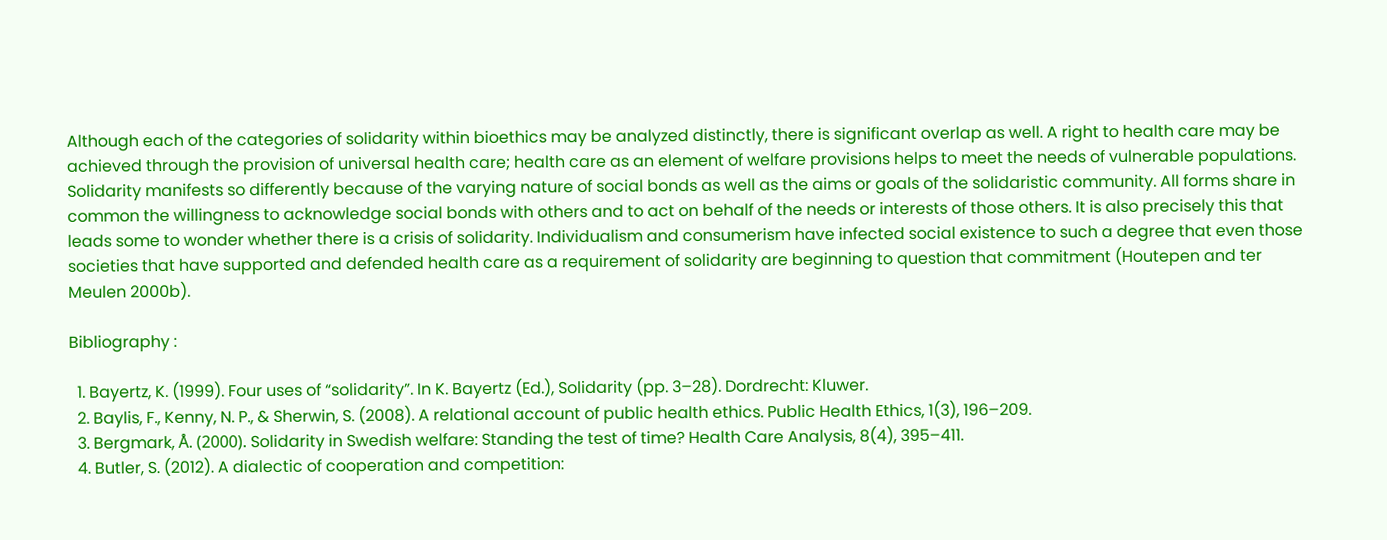Although each of the categories of solidarity within bioethics may be analyzed distinctly, there is significant overlap as well. A right to health care may be achieved through the provision of universal health care; health care as an element of welfare provisions helps to meet the needs of vulnerable populations. Solidarity manifests so differently because of the varying nature of social bonds as well as the aims or goals of the solidaristic community. All forms share in common the willingness to acknowledge social bonds with others and to act on behalf of the needs or interests of those others. It is also precisely this that leads some to wonder whether there is a crisis of solidarity. Individualism and consumerism have infected social existence to such a degree that even those societies that have supported and defended health care as a requirement of solidarity are beginning to question that commitment (Houtepen and ter Meulen 2000b).

Bibliography :

  1. Bayertz, K. (1999). Four uses of “solidarity”. In K. Bayertz (Ed.), Solidarity (pp. 3–28). Dordrecht: Kluwer.
  2. Baylis, F., Kenny, N. P., & Sherwin, S. (2008). A relational account of public health ethics. Public Health Ethics, 1(3), 196–209.
  3. Bergmark, Å. (2000). Solidarity in Swedish welfare: Standing the test of time? Health Care Analysis, 8(4), 395–411.
  4. Butler, S. (2012). A dialectic of cooperation and competition: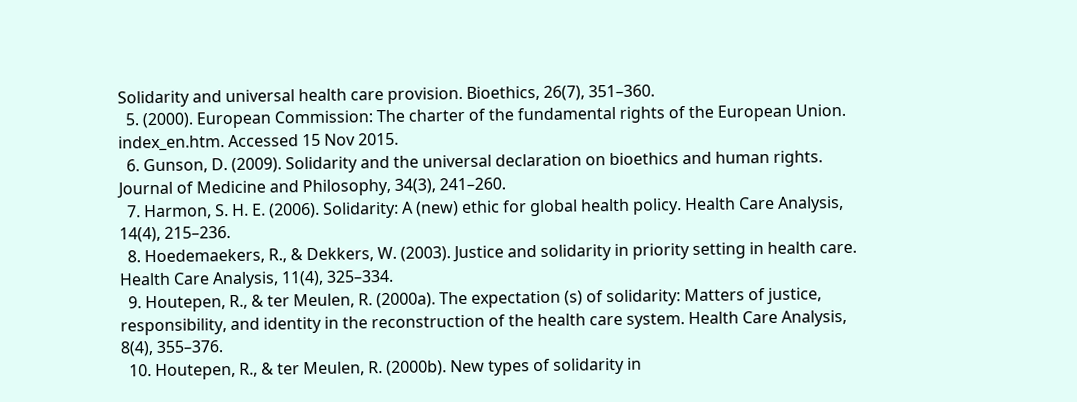Solidarity and universal health care provision. Bioethics, 26(7), 351–360.
  5. (2000). European Commission: The charter of the fundamental rights of the European Union. index_en.htm. Accessed 15 Nov 2015.
  6. Gunson, D. (2009). Solidarity and the universal declaration on bioethics and human rights. Journal of Medicine and Philosophy, 34(3), 241–260.
  7. Harmon, S. H. E. (2006). Solidarity: A (new) ethic for global health policy. Health Care Analysis, 14(4), 215–236.
  8. Hoedemaekers, R., & Dekkers, W. (2003). Justice and solidarity in priority setting in health care. Health Care Analysis, 11(4), 325–334.
  9. Houtepen, R., & ter Meulen, R. (2000a). The expectation (s) of solidarity: Matters of justice, responsibility, and identity in the reconstruction of the health care system. Health Care Analysis, 8(4), 355–376.
  10. Houtepen, R., & ter Meulen, R. (2000b). New types of solidarity in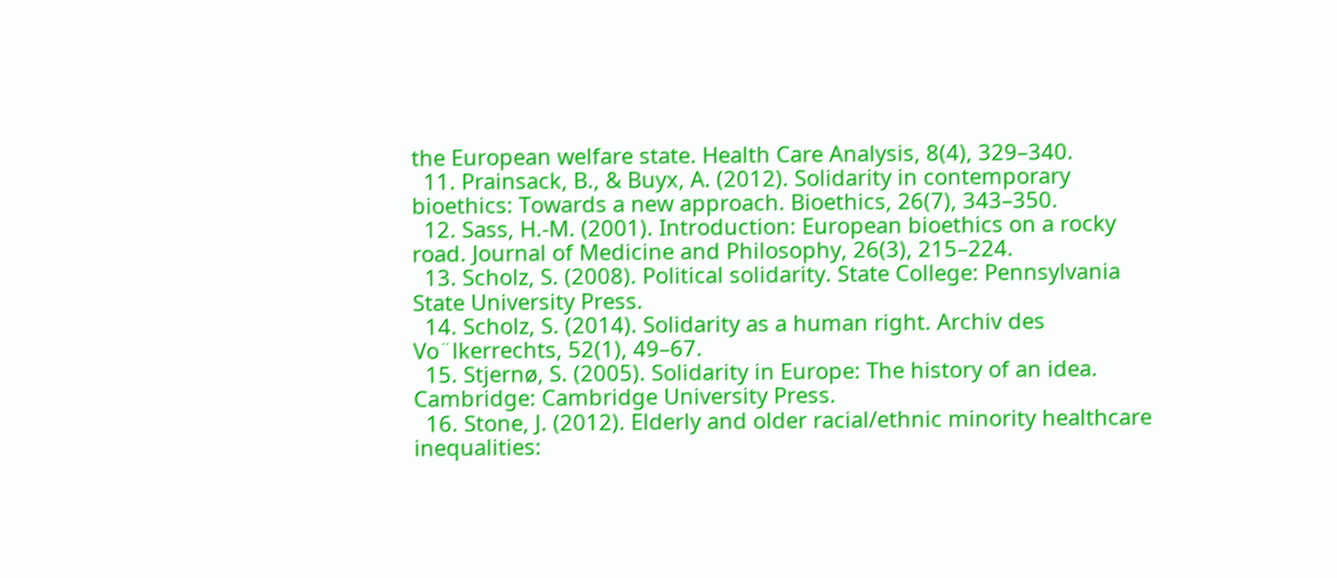the European welfare state. Health Care Analysis, 8(4), 329–340.
  11. Prainsack, B., & Buyx, A. (2012). Solidarity in contemporary bioethics: Towards a new approach. Bioethics, 26(7), 343–350.
  12. Sass, H.-M. (2001). Introduction: European bioethics on a rocky road. Journal of Medicine and Philosophy, 26(3), 215–224.
  13. Scholz, S. (2008). Political solidarity. State College: Pennsylvania State University Press.
  14. Scholz, S. (2014). Solidarity as a human right. Archiv des Vo¨lkerrechts, 52(1), 49–67.
  15. Stjernø, S. (2005). Solidarity in Europe: The history of an idea. Cambridge: Cambridge University Press.
  16. Stone, J. (2012). Elderly and older racial/ethnic minority healthcare inequalities: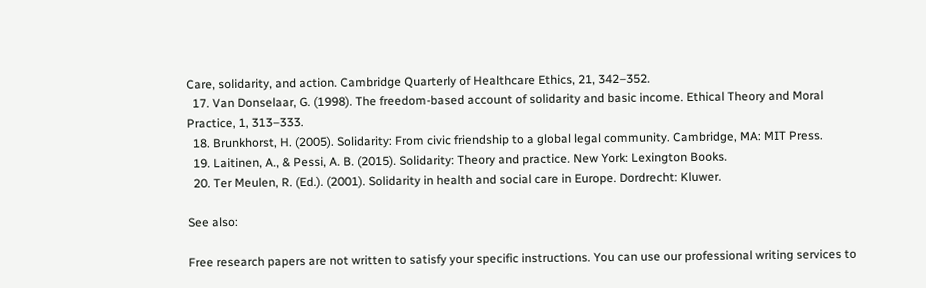Care, solidarity, and action. Cambridge Quarterly of Healthcare Ethics, 21, 342–352.
  17. Van Donselaar, G. (1998). The freedom-based account of solidarity and basic income. Ethical Theory and Moral Practice, 1, 313–333.
  18. Brunkhorst, H. (2005). Solidarity: From civic friendship to a global legal community. Cambridge, MA: MIT Press.
  19. Laitinen, A., & Pessi, A. B. (2015). Solidarity: Theory and practice. New York: Lexington Books.
  20. Ter Meulen, R. (Ed.). (2001). Solidarity in health and social care in Europe. Dordrecht: Kluwer.

See also:

Free research papers are not written to satisfy your specific instructions. You can use our professional writing services to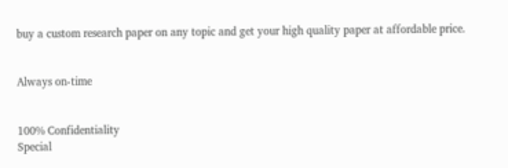buy a custom research paper on any topic and get your high quality paper at affordable price.


Always on-time


100% Confidentiality
Special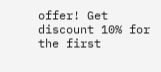offer! Get discount 10% for the first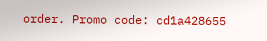order. Promo code: cd1a428655